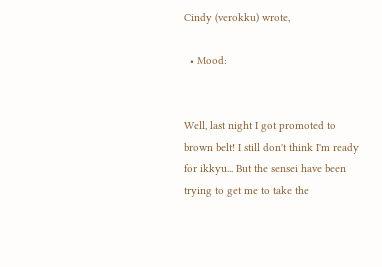Cindy (verokku) wrote,

  • Mood:


Well, last night I got promoted to brown belt! I still don't think I'm ready for ikkyu... But the sensei have been trying to get me to take the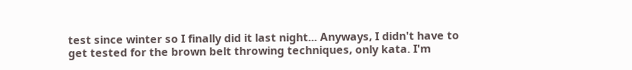test since winter so I finally did it last night... Anyways, I didn't have to get tested for the brown belt throwing techniques, only kata. I'm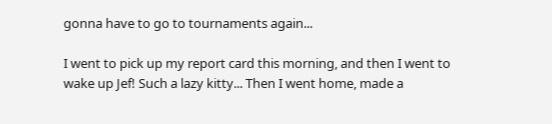gonna have to go to tournaments again...

I went to pick up my report card this morning, and then I went to wake up Jef! Such a lazy kitty... Then I went home, made a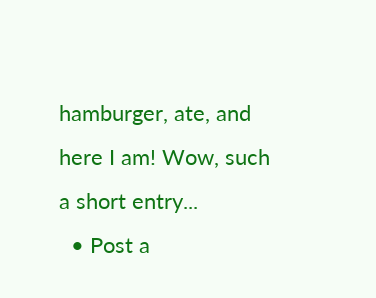hamburger, ate, and here I am! Wow, such a short entry...
  • Post a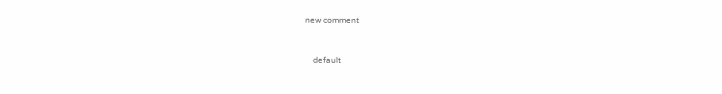new comment


    default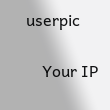userpic

    Your IP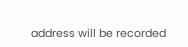address will be recorded